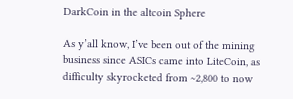DarkCoin in the altcoin Sphere

As y’all know, I’ve been out of the mining business since ASICs came into LiteCoin, as difficulty skyrocketed from ~2,800 to now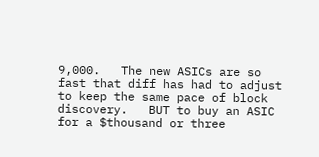9,000.   The new ASICs are so fast that diff has had to adjust to keep the same pace of block discovery.   BUT to buy an ASIC for a $thousand or three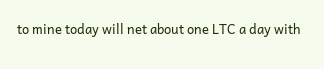to mine today will net about one LTC a day with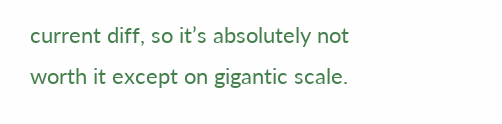current diff, so it’s absolutely not worth it except on gigantic scale.